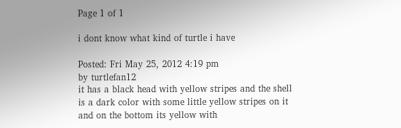Page 1 of 1

i dont know what kind of turtle i have

Posted: Fri May 25, 2012 4:19 pm
by turtlefan12
it has a black head with yellow stripes and the shell is a dark color with some little yellow stripes on it and on the bottom its yellow with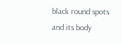black round spots and its body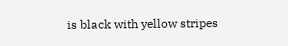is black with yellow stripes